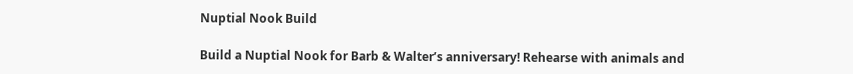Nuptial Nook Build

Build a Nuptial Nook for Barb & Walter’s anniversary! Rehearse with animals and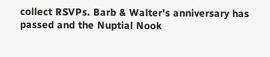collect RSVPs. Barb & Walter’s anniversary has passed and the Nuptial Nook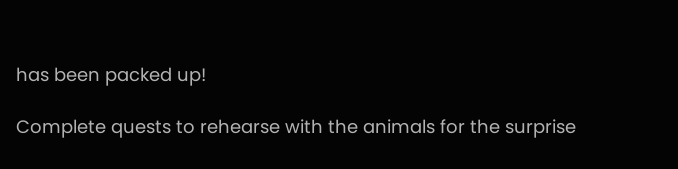has been packed up!

Complete quests to rehearse with the animals for the surprise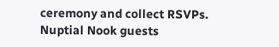ceremony and collect RSVPs. Nuptial Nook guests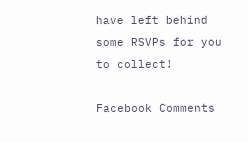have left behind some RSVPs for you to collect!

Facebook Comments